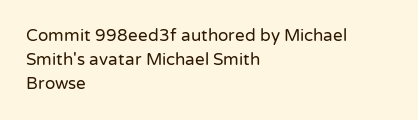Commit 998eed3f authored by Michael Smith's avatar Michael Smith
Browse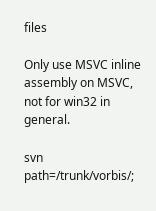files

Only use MSVC inline assembly on MSVC, not for win32 in general.

svn path=/trunk/vorbis/;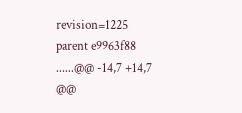revision=1225
parent e9963f88
......@@ -14,7 +14,7 @@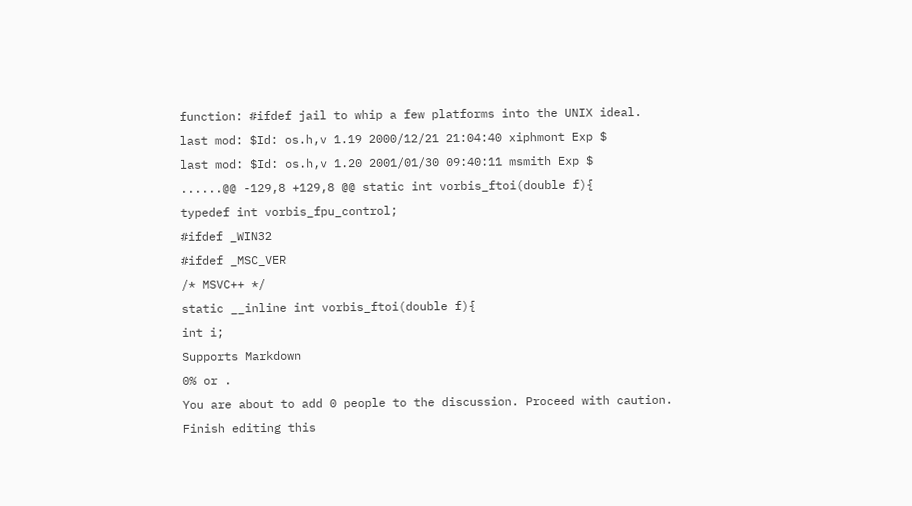function: #ifdef jail to whip a few platforms into the UNIX ideal.
last mod: $Id: os.h,v 1.19 2000/12/21 21:04:40 xiphmont Exp $
last mod: $Id: os.h,v 1.20 2001/01/30 09:40:11 msmith Exp $
......@@ -129,8 +129,8 @@ static int vorbis_ftoi(double f){
typedef int vorbis_fpu_control;
#ifdef _WIN32
#ifdef _MSC_VER
/* MSVC++ */
static __inline int vorbis_ftoi(double f){
int i;
Supports Markdown
0% or .
You are about to add 0 people to the discussion. Proceed with caution.
Finish editing this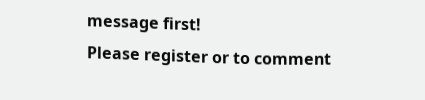message first!
Please register or to comment